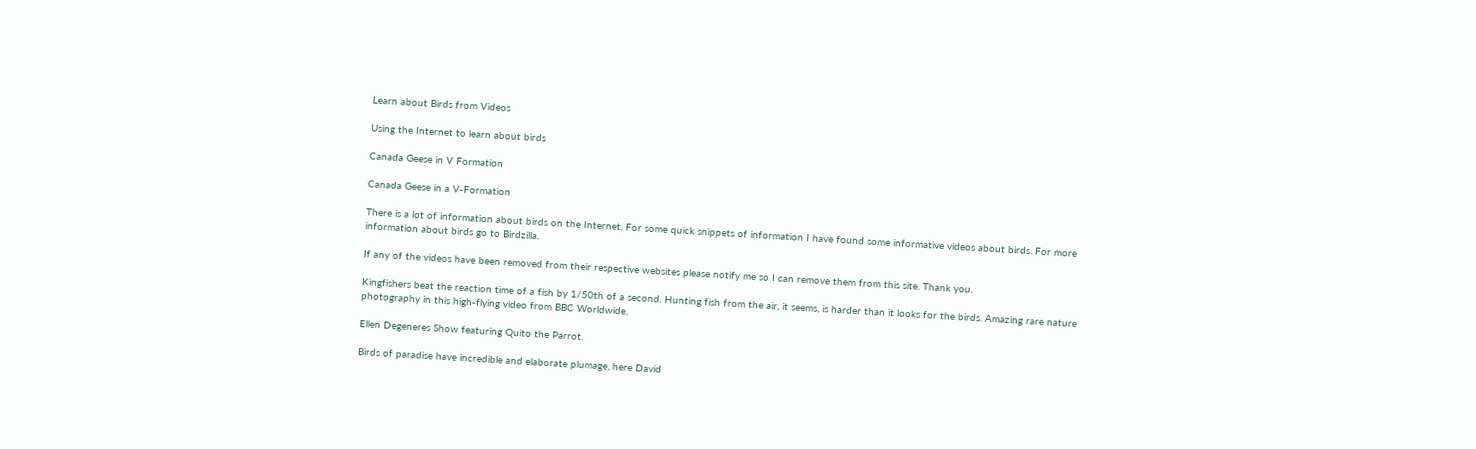Learn about Birds from Videos

Using the Internet to learn about birds

Canada Geese in V Formation

Canada Geese in a V-Formation

There is a lot of information about birds on the Internet. For some quick snippets of information I have found some informative videos about birds. For more information about birds go to Birdzilla.

If any of the videos have been removed from their respective websites please notify me so I can remove them from this site. Thank you.

Kingfishers beat the reaction time of a fish by 1/50th of a second. Hunting fish from the air, it seems, is harder than it looks for the birds. Amazing rare nature photography in this high-flying video from BBC Worldwide.

Ellen Degeneres Show featuring Quito the Parrot.

Birds of paradise have incredible and elaborate plumage, here David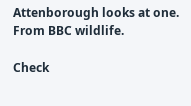Attenborough looks at one. From BBC wildlife.

Check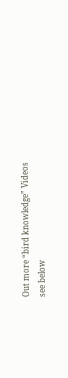Out more “bird knowledge” Videos
see below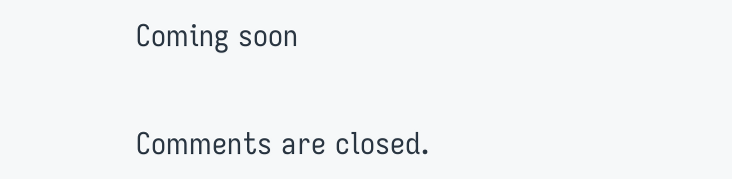Coming soon


Comments are closed.